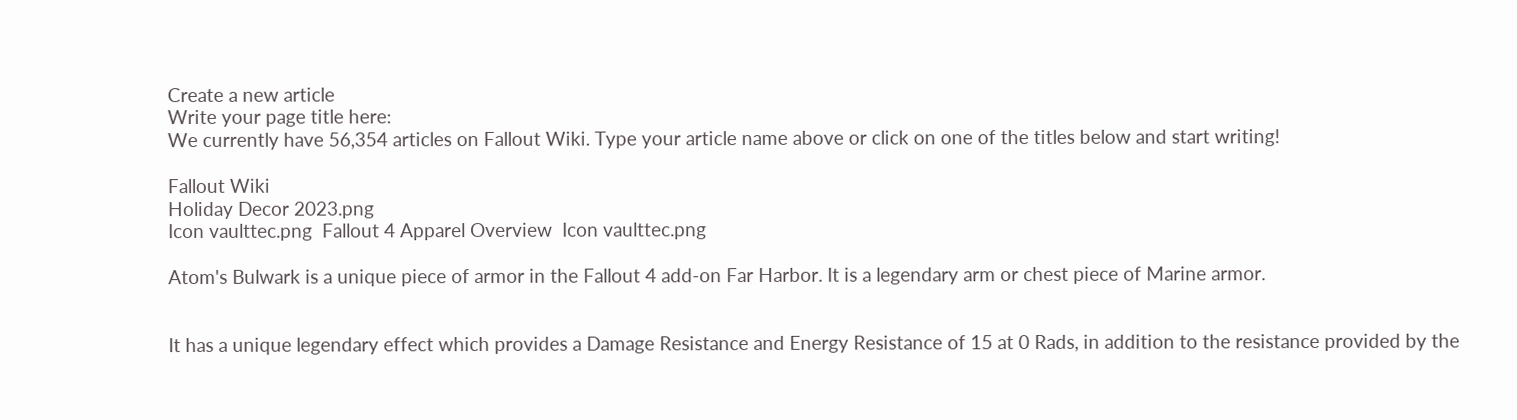Create a new article
Write your page title here:
We currently have 56,354 articles on Fallout Wiki. Type your article name above or click on one of the titles below and start writing!

Fallout Wiki
Holiday Decor 2023.png
Icon vaulttec.png  Fallout 4 Apparel Overview  Icon vaulttec.png

Atom's Bulwark is a unique piece of armor in the Fallout 4 add-on Far Harbor. It is a legendary arm or chest piece of Marine armor.


It has a unique legendary effect which provides a Damage Resistance and Energy Resistance of 15 at 0 Rads, in addition to the resistance provided by the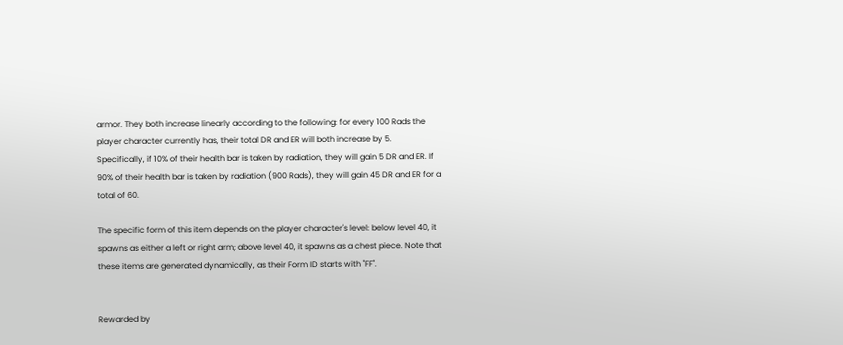armor. They both increase linearly according to the following: for every 100 Rads the player character currently has, their total DR and ER will both increase by 5. Specifically, if 10% of their health bar is taken by radiation, they will gain 5 DR and ER. If 90% of their health bar is taken by radiation (900 Rads), they will gain 45 DR and ER for a total of 60.

The specific form of this item depends on the player character's level: below level 40, it spawns as either a left or right arm; above level 40, it spawns as a chest piece. Note that these items are generated dynamically, as their Form ID starts with "FF".


Rewarded by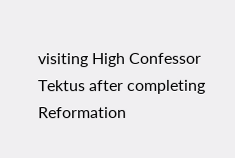visiting High Confessor Tektus after completing Reformation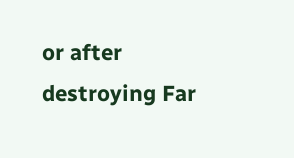or after destroying Far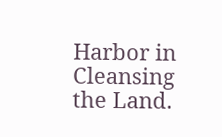Harbor in Cleansing the Land.